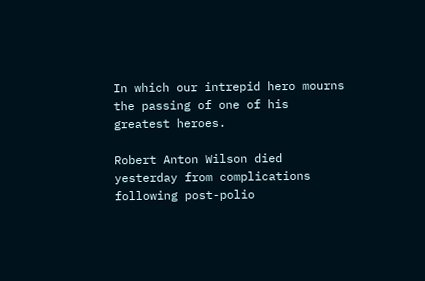In which our intrepid hero mourns the passing of one of his greatest heroes.

Robert Anton Wilson died yesterday from complications following post-polio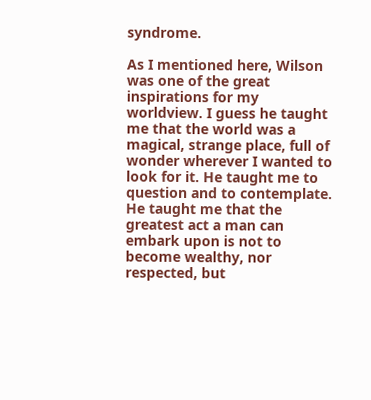syndrome.

As I mentioned here, Wilson was one of the great inspirations for my worldview. I guess he taught me that the world was a magical, strange place, full of wonder wherever I wanted to look for it. He taught me to question and to contemplate. He taught me that the greatest act a man can embark upon is not to become wealthy, nor respected, but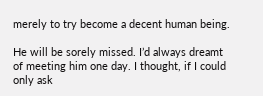merely to try become a decent human being.

He will be sorely missed. I’d always dreamt of meeting him one day. I thought, if I could only ask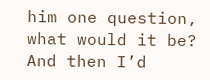him one question, what would it be? And then I’d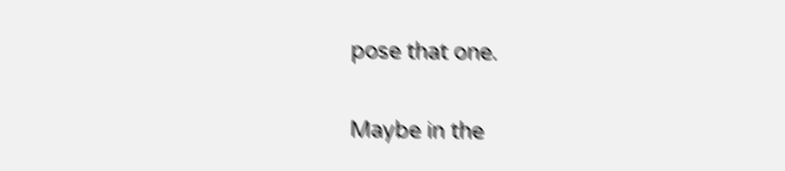pose that one.

Maybe in the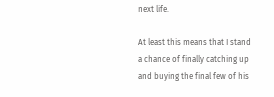next life.

At least this means that I stand a chance of finally catching up and buying the final few of his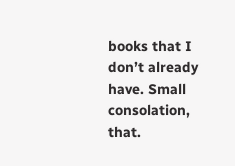books that I don’t already have. Small consolation, that.